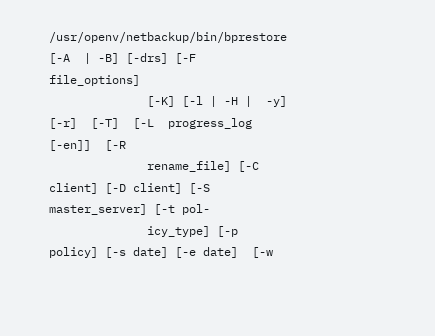/usr/openv/netbackup/bin/bprestore  [-A  | -B] [-drs] [-F file_options]
              [-K] [-l | -H |  -y]  [-r]  [-T]  [-L  progress_log  [-en]]  [-R
              rename_file] [-C client] [-D client] [-S master_server] [-t pol-
              icy_type] [-p policy] [-s date] [-e date]  [-w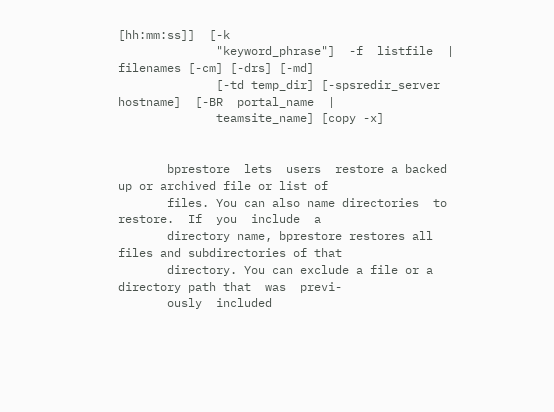[hh:mm:ss]]  [-k
              "keyword_phrase"]  -f  listfile  |  filenames [-cm] [-drs] [-md]
              [-td temp_dir] [-spsredir_server hostname]  [-BR  portal_name  |
              teamsite_name] [copy -x]


       bprestore  lets  users  restore a backed up or archived file or list of
       files. You can also name directories  to  restore.  If  you  include  a
       directory name, bprestore restores all files and subdirectories of that
       directory. You can exclude a file or a directory path that  was  previ-
       ously  included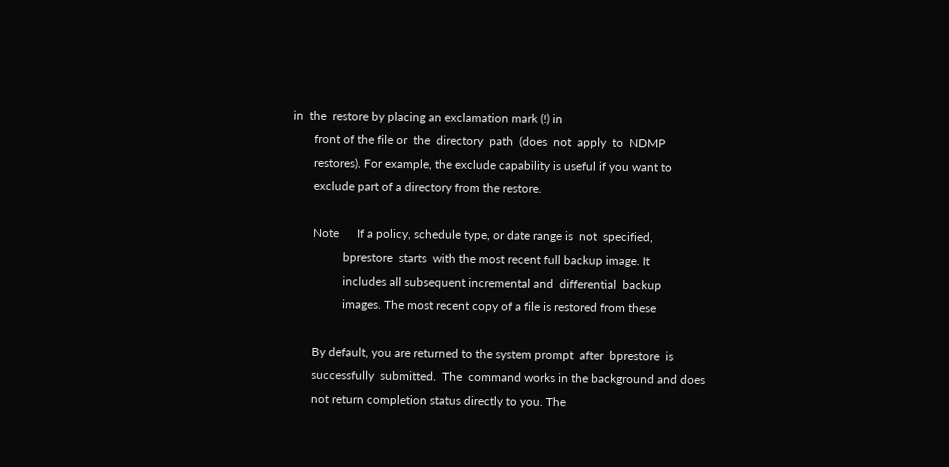in  the  restore by placing an exclamation mark (!) in
       front of the file or  the  directory  path  (does  not  apply  to  NDMP
       restores). For example, the exclude capability is useful if you want to
       exclude part of a directory from the restore.

       Note      If a policy, schedule type, or date range is  not  specified,
                 bprestore  starts  with the most recent full backup image. It
                 includes all subsequent incremental and  differential  backup
                 images. The most recent copy of a file is restored from these

       By default, you are returned to the system prompt  after  bprestore  is
       successfully  submitted.  The  command works in the background and does
       not return completion status directly to you. The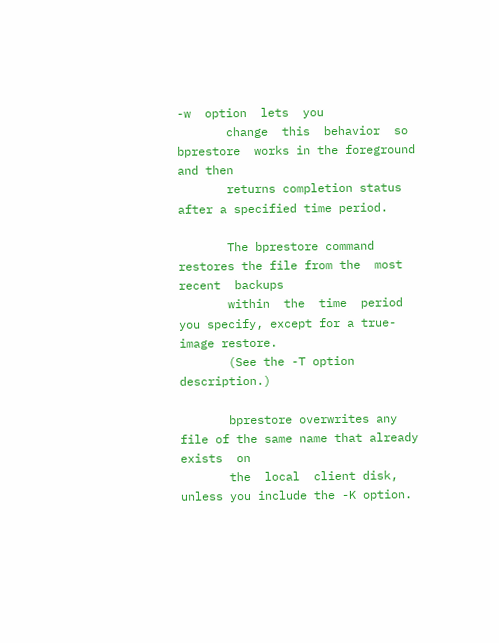-w  option  lets  you
       change  this  behavior  so  bprestore  works in the foreground and then
       returns completion status after a specified time period.

       The bprestore command restores the file from the  most  recent  backups
       within  the  time  period you specify, except for a true-image restore.
       (See the -T option description.)

       bprestore overwrites any file of the same name that already  exists  on
       the  local  client disk, unless you include the -K option.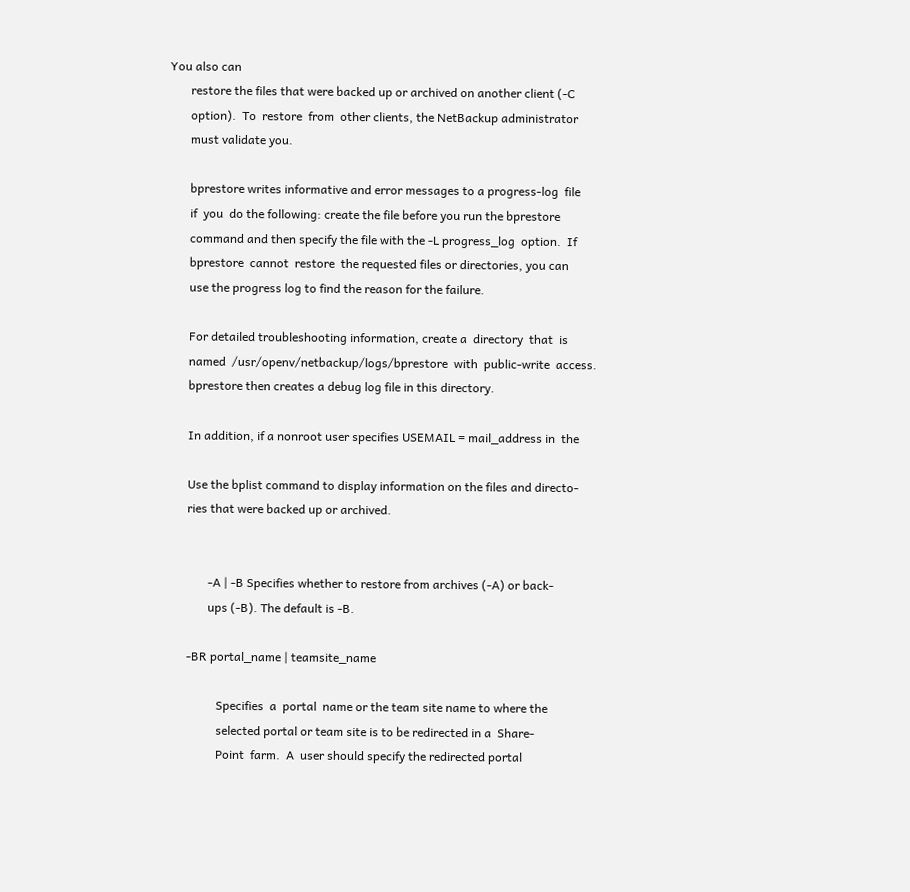You also can
       restore the files that were backed up or archived on another client (-C
       option).  To  restore  from  other clients, the NetBackup administrator
       must validate you.

       bprestore writes informative and error messages to a progress-log  file
       if  you  do the following: create the file before you run the bprestore
       command and then specify the file with the -L progress_log  option.  If
       bprestore  cannot  restore  the requested files or directories, you can
       use the progress log to find the reason for the failure.

       For detailed troubleshooting information, create a  directory  that  is
       named  /usr/openv/netbackup/logs/bprestore  with  public-write  access.
       bprestore then creates a debug log file in this directory.

       In addition, if a nonroot user specifies USEMAIL = mail_address in  the

       Use the bplist command to display information on the files and directo-
       ries that were backed up or archived.


              -A | -B Specifies whether to restore from archives (-A) or back-
              ups (-B). The default is -B.

       -BR portal_name | teamsite_name

                 Specifies  a  portal  name or the team site name to where the
                 selected portal or team site is to be redirected in a  Share-
                 Point  farm.  A  user should specify the redirected portal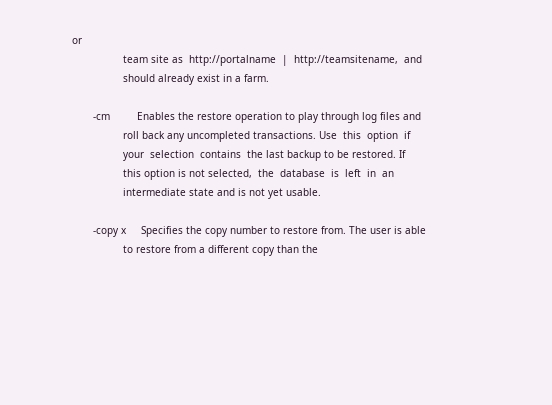or
                 team site as  http://portalname  |  http://teamsitename,  and
                 should already exist in a farm.

       -cm         Enables the restore operation to play through log files and
                 roll back any uncompleted transactions. Use  this  option  if
                 your  selection  contains  the last backup to be restored. If
                 this option is not selected,  the  database  is  left  in  an
                 intermediate state and is not yet usable.

       -copy x     Specifies the copy number to restore from. The user is able
                 to restore from a different copy than the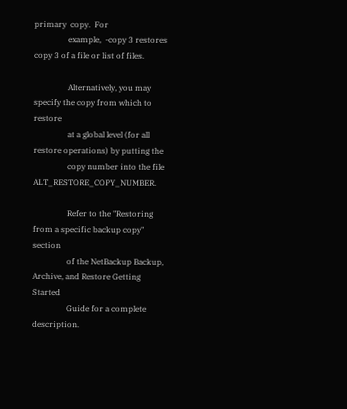primary  copy.  For
                 example,  -copy 3 restores copy 3 of a file or list of files.

                 Alternatively, you may specify the copy from which to restore
                 at a global level (for all restore operations) by putting the
                 copy number into the file ALT_RESTORE_COPY_NUMBER.

                 Refer to the "Restoring from a specific backup copy"  section
                 of the NetBackup Backup, Archive, and Restore Getting Started
                 Guide for a complete description.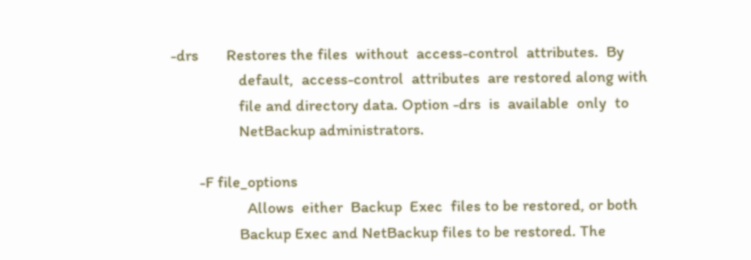-drs       Restores the files  without  access-control  attributes.  By
                 default,  access-control  attributes  are restored along with
                 file and directory data. Option -drs  is  available  only  to
                 NetBackup administrators.

       -F file_options
                   Allows  either  Backup  Exec  files to be restored, or both
                 Backup Exec and NetBackup files to be restored. The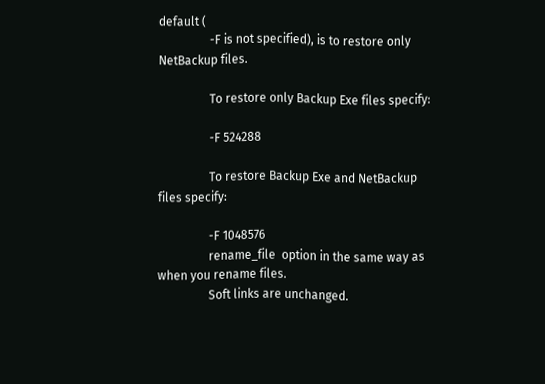default (
                 -F is not specified), is to restore only NetBackup files.

                 To restore only Backup Exe files specify:

                 -F 524288

                 To restore Backup Exe and NetBackup files specify:

                 -F 1048576
                 rename_file  option in the same way as when you rename files.
                 Soft links are unchanged.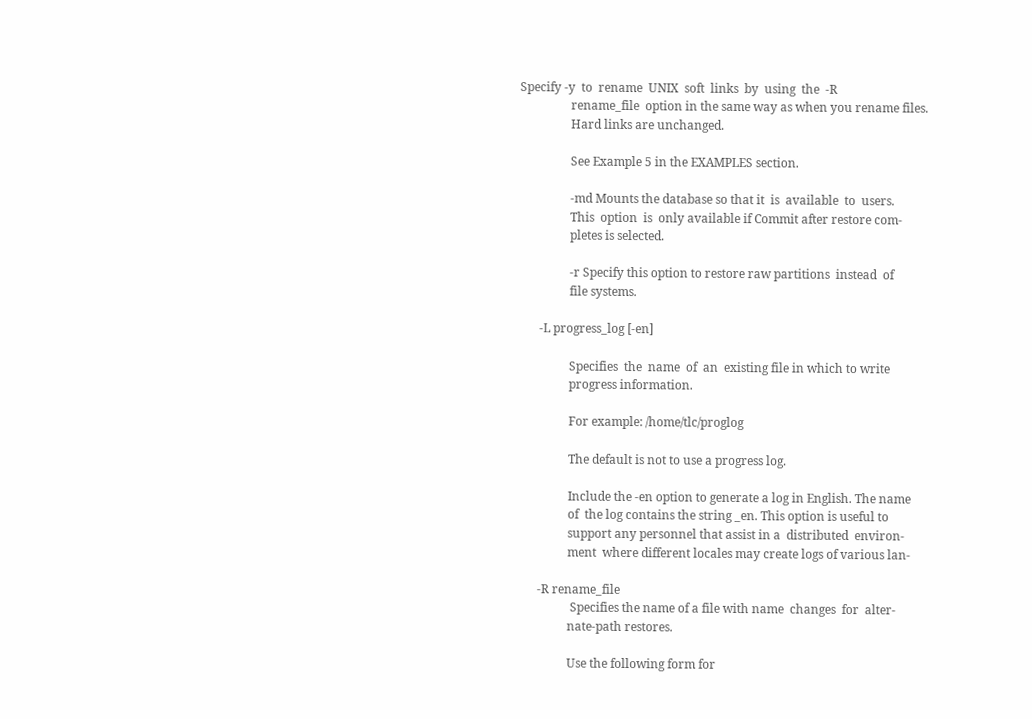Specify -y  to  rename  UNIX  soft  links  by  using  the  -R
                 rename_file  option in the same way as when you rename files.
                 Hard links are unchanged.

                 See Example 5 in the EXAMPLES section.

                 -md Mounts the database so that it  is  available  to  users.
                 This  option  is  only available if Commit after restore com-
                 pletes is selected.

                 -r Specify this option to restore raw partitions  instead  of
                 file systems.

       -L progress_log [-en]

                 Specifies  the  name  of  an  existing file in which to write
                 progress information.

                 For example: /home/tlc/proglog

                 The default is not to use a progress log.

                 Include the -en option to generate a log in English. The name
                 of  the log contains the string _en. This option is useful to
                 support any personnel that assist in a  distributed  environ-
                 ment  where different locales may create logs of various lan-

       -R rename_file
                  Specifies the name of a file with name  changes  for  alter-
                 nate-path restores.

                 Use the following form for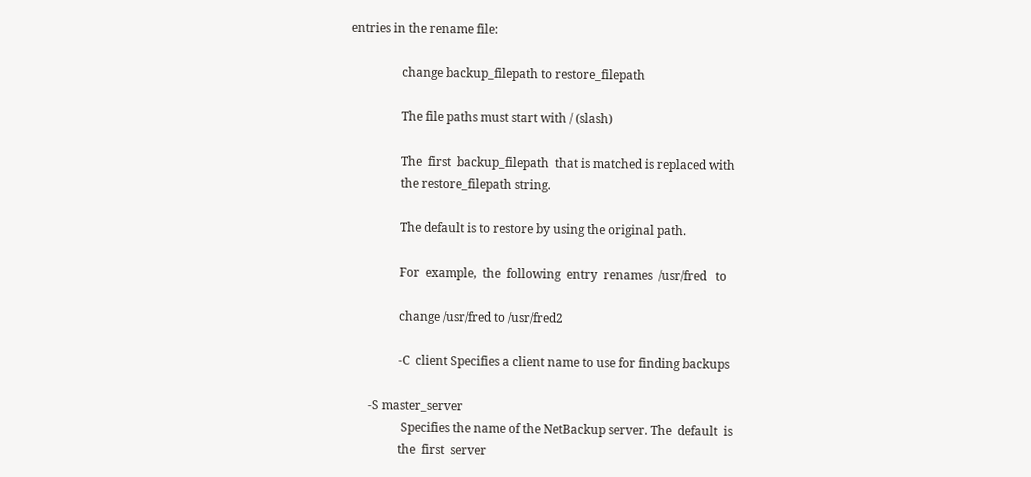entries in the rename file:

                 change backup_filepath to restore_filepath

                 The file paths must start with / (slash)

                 The  first  backup_filepath  that is matched is replaced with
                 the restore_filepath string.

                 The default is to restore by using the original path.

                 For  example,  the  following  entry  renames  /usr/fred   to

                 change /usr/fred to /usr/fred2

                 -C  client Specifies a client name to use for finding backups

       -S master_server
                  Specifies the name of the NetBackup server. The  default  is
                 the  first  server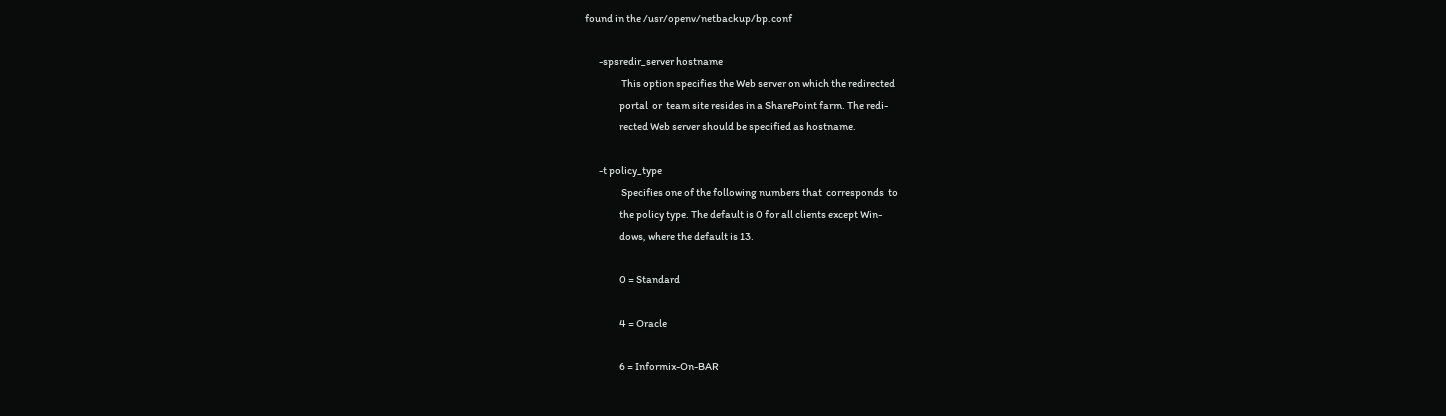found in the /usr/openv/netbackup/bp.conf

       -spsredir_server hostname
                  This option specifies the Web server on which the redirected
                 portal  or  team site resides in a SharePoint farm. The redi-
                 rected Web server should be specified as hostname.

       -t policy_type
                  Specifies one of the following numbers that  corresponds  to
                 the policy type. The default is 0 for all clients except Win-
                 dows, where the default is 13.

                 0 = Standard

                 4 = Oracle

                 6 = Informix-On-BAR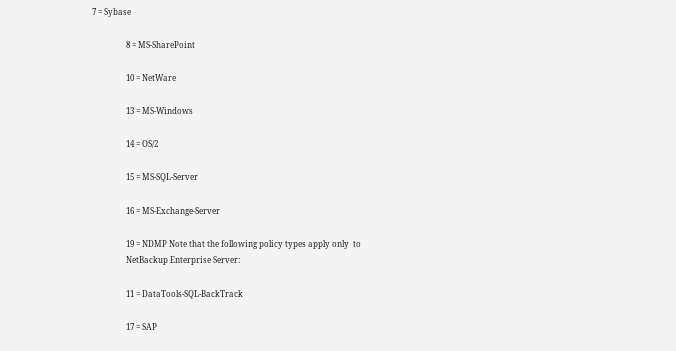7 = Sybase

                 8 = MS-SharePoint

                 10 = NetWare

                 13 = MS-Windows

                 14 = OS/2

                 15 = MS-SQL-Server

                 16 = MS-Exchange-Server

                 19 = NDMP Note that the following policy types apply only  to
                 NetBackup Enterprise Server:

                 11 = DataTools-SQL-BackTrack

                 17 = SAP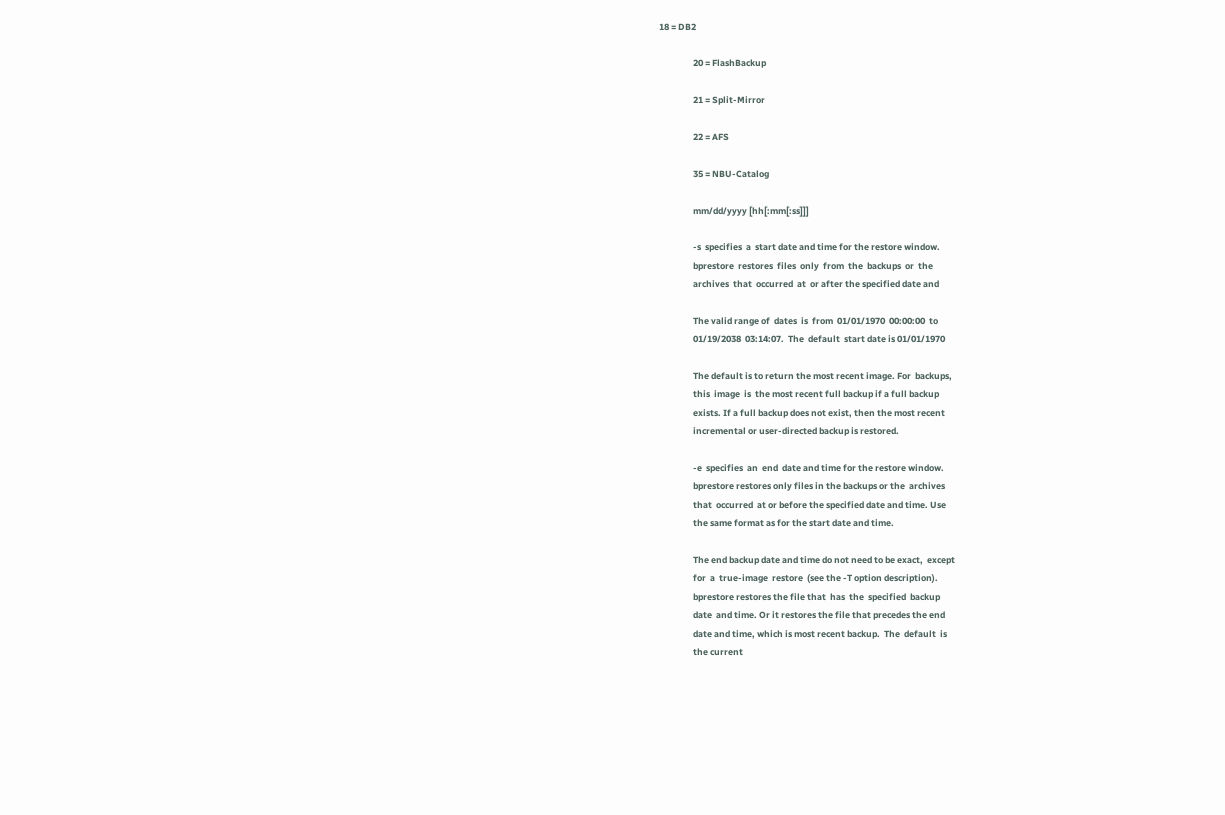18 = DB2

                 20 = FlashBackup

                 21 = Split-Mirror

                 22 = AFS

                 35 = NBU-Catalog

                 mm/dd/yyyy [hh[:mm[:ss]]]

                 -s  specifies  a  start date and time for the restore window.
                 bprestore  restores  files  only  from  the  backups  or  the
                 archives  that  occurred  at  or after the specified date and

                 The valid range of  dates  is  from  01/01/1970  00:00:00  to
                 01/19/2038  03:14:07.  The  default  start date is 01/01/1970

                 The default is to return the most recent image. For  backups,
                 this  image  is  the most recent full backup if a full backup
                 exists. If a full backup does not exist, then the most recent
                 incremental or user-directed backup is restored.

                 -e  specifies  an  end  date and time for the restore window.
                 bprestore restores only files in the backups or the  archives
                 that  occurred  at or before the specified date and time. Use
                 the same format as for the start date and time.

                 The end backup date and time do not need to be exact,  except
                 for  a  true-image  restore  (see the -T option description).
                 bprestore restores the file that  has  the  specified  backup
                 date  and time. Or it restores the file that precedes the end
                 date and time, which is most recent backup.  The  default  is
                 the current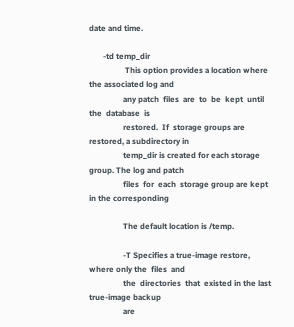date and time.

       -td temp_dir
                  This option provides a location where the associated log and
                 any patch  files  are  to  be  kept  until  the  database  is
                 restored.  If  storage groups are restored, a subdirectory in
                 temp_dir is created for each storage group. The log and patch
                 files  for  each  storage group are kept in the corresponding

                 The default location is /temp.

                 -T Specifies a true-image restore, where only the  files  and
                 the  directories  that  existed in the last true-image backup
                 are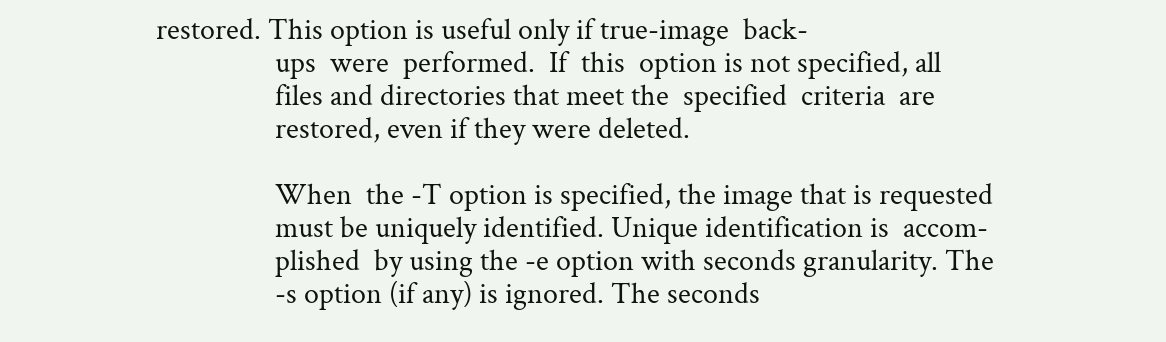restored. This option is useful only if true-image  back-
                 ups  were  performed.  If  this  option is not specified, all
                 files and directories that meet the  specified  criteria  are
                 restored, even if they were deleted.

                 When  the -T option is specified, the image that is requested
                 must be uniquely identified. Unique identification is  accom-
                 plished  by using the -e option with seconds granularity. The
                 -s option (if any) is ignored. The seconds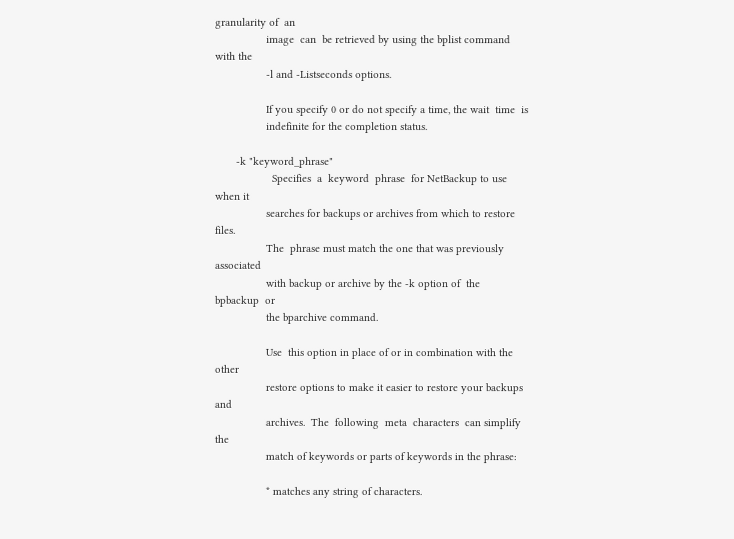granularity of  an
                 image  can  be retrieved by using the bplist command with the
                 -l and -Listseconds options.

                 If you specify 0 or do not specify a time, the wait  time  is
                 indefinite for the completion status.

       -k "keyword_phrase"
                   Specifies  a  keyword  phrase  for NetBackup to use when it
                 searches for backups or archives from which to restore files.
                 The  phrase must match the one that was previously associated
                 with backup or archive by the -k option of  the  bpbackup  or
                 the bparchive command.

                 Use  this option in place of or in combination with the other
                 restore options to make it easier to restore your backups and
                 archives.  The  following  meta  characters  can simplify the
                 match of keywords or parts of keywords in the phrase:

                 * matches any string of characters.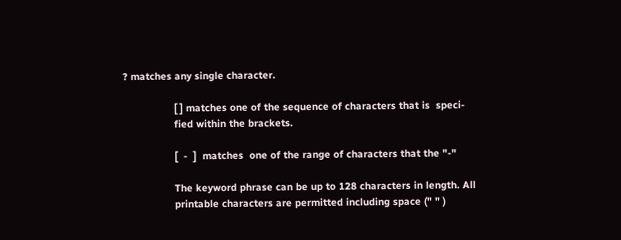? matches any single character.

                 [ ] matches one of the sequence of characters that is  speci-
                 fied within the brackets.

                 [  -  ]  matches  one of the range of characters that the "-"

                 The keyword phrase can be up to 128 characters in length. All
                 printable characters are permitted including space (" " )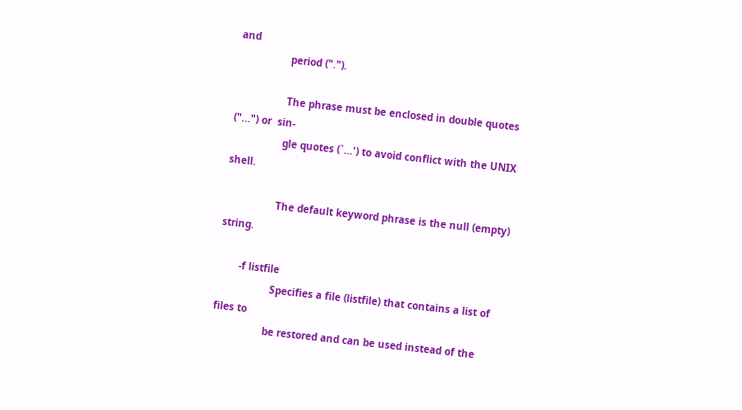and
                 period (".").

                 The phrase must be enclosed in double quotes ("...") or  sin-
                 gle quotes (`...') to avoid conflict with the UNIX shell.

                 The default keyword phrase is the null (empty) string.

       -f listfile
                  Specifies a file (listfile) that contains a list of files to
                 be restored and can be used instead of the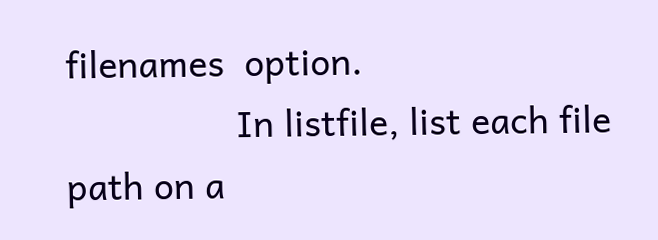filenames  option.
                 In listfile, list each file path on a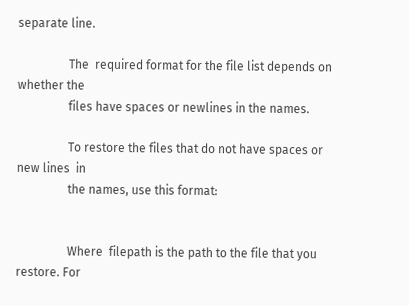separate line.

                 The  required format for the file list depends on whether the
                 files have spaces or newlines in the names.

                 To restore the files that do not have spaces or new lines  in
                 the names, use this format:


                 Where  filepath is the path to the file that you restore. For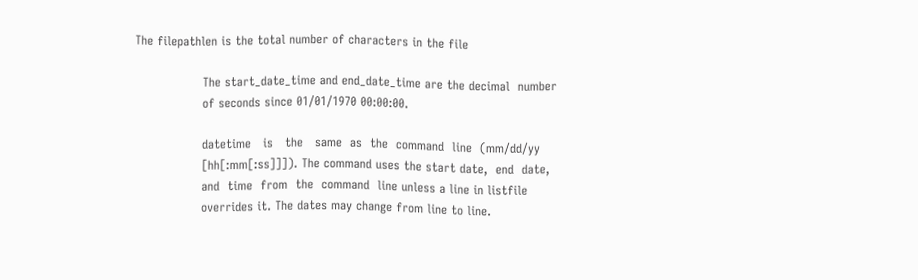The filepathlen is the total number of characters in the file

                 The start_date_time and end_date_time are the decimal  number
                 of seconds since 01/01/1970 00:00:00.

                 datetime   is   the   same  as  the  command  line  (mm/dd/yy
                 [hh[:mm[:ss]]]). The command uses the start date,  end  date,
                 and  time  from  the  command  line unless a line in listfile
                 overrides it. The dates may change from line to line.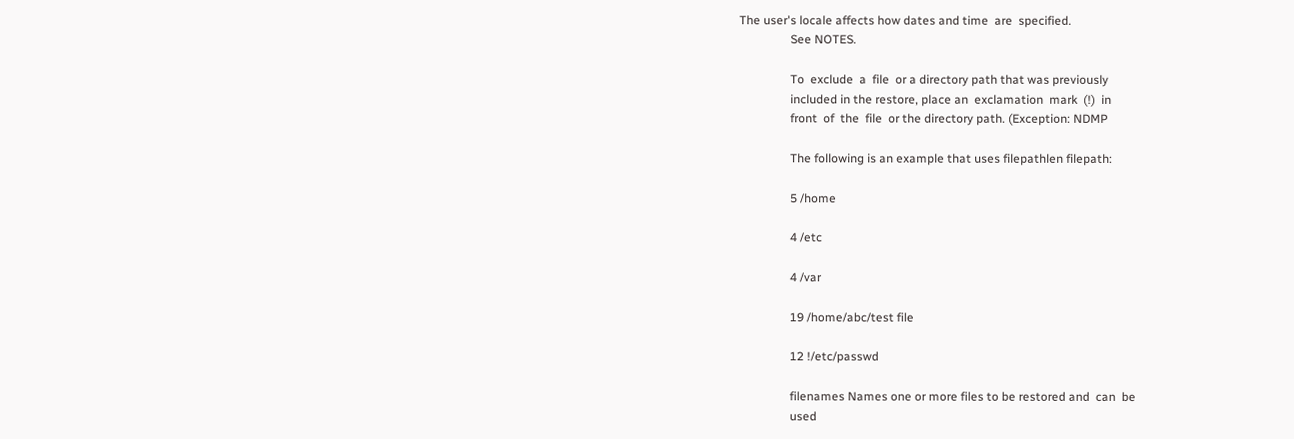The user's locale affects how dates and time  are  specified.
                 See NOTES.

                 To  exclude  a  file  or a directory path that was previously
                 included in the restore, place an  exclamation  mark  (!)  in
                 front  of  the  file  or the directory path. (Exception: NDMP

                 The following is an example that uses filepathlen filepath:

                 5 /home

                 4 /etc

                 4 /var

                 19 /home/abc/test file

                 12 !/etc/passwd

                 filenames Names one or more files to be restored and  can  be
                 used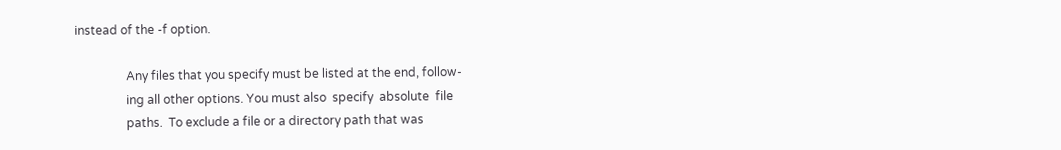instead of the -f option.

                 Any files that you specify must be listed at the end, follow-
                 ing all other options. You must also  specify  absolute  file
                 paths.  To exclude a file or a directory path that was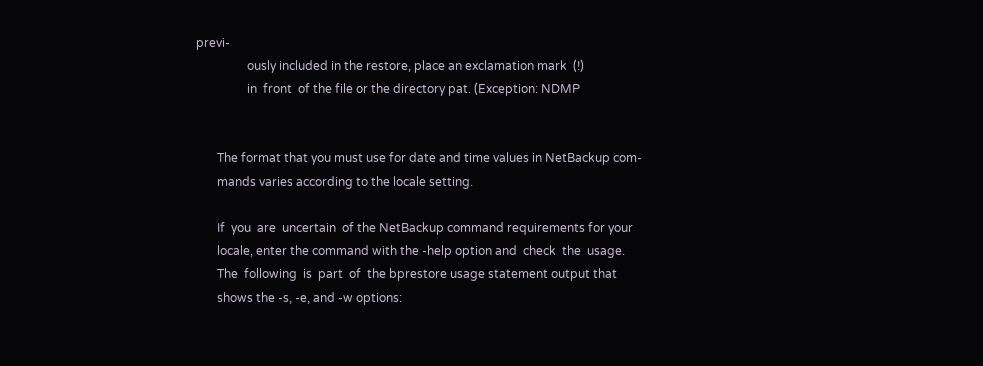previ-
                 ously included in the restore, place an exclamation mark  (!)
                 in  front  of the file or the directory pat. (Exception: NDMP


       The format that you must use for date and time values in NetBackup com-
       mands varies according to the locale setting.

       If  you  are  uncertain  of the NetBackup command requirements for your
       locale, enter the command with the -help option and  check  the  usage.
       The  following  is  part  of  the bprestore usage statement output that
       shows the -s, -e, and -w options: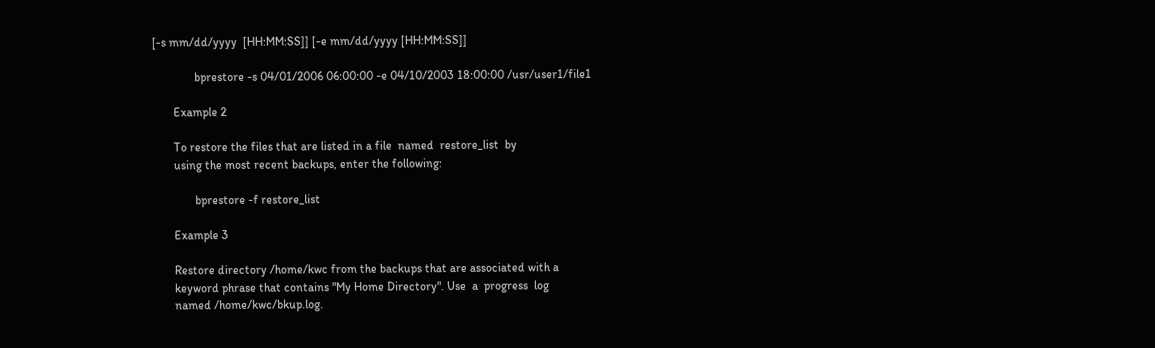[-s mm/dd/yyyy  [HH:MM:SS]] [-e mm/dd/yyyy [HH:MM:SS]]

              bprestore -s 04/01/2006 06:00:00 -e 04/10/2003 18:00:00 /usr/user1/file1

       Example 2

       To restore the files that are listed in a file  named  restore_list  by
       using the most recent backups, enter the following:

              bprestore -f restore_list

       Example 3

       Restore directory /home/kwc from the backups that are associated with a
       keyword phrase that contains "My Home Directory". Use  a  progress  log
       named /home/kwc/bkup.log.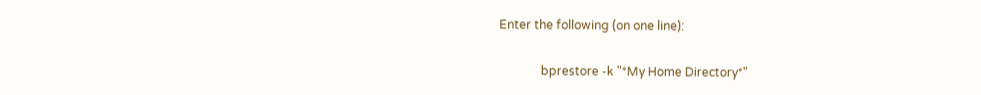Enter the following (on one line):

              bprestore -k "*My Home Directory*"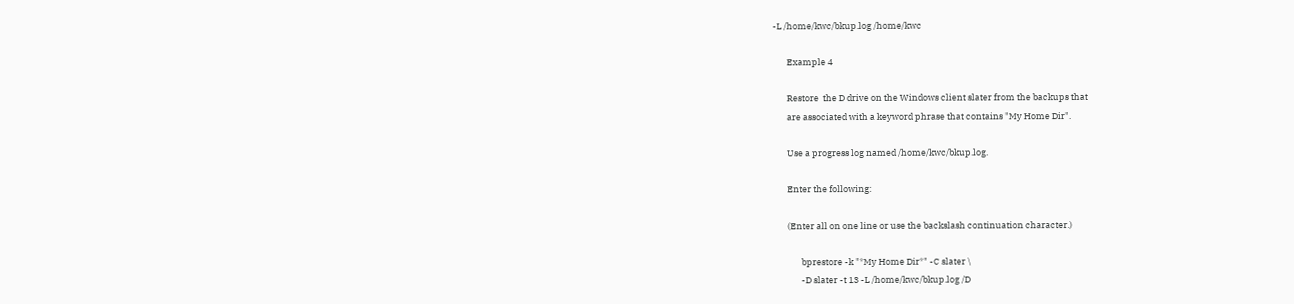-L /home/kwc/bkup.log /home/kwc

       Example 4

       Restore  the D drive on the Windows client slater from the backups that
       are associated with a keyword phrase that contains "My Home Dir".

       Use a progress log named /home/kwc/bkup.log.

       Enter the following:

       (Enter all on one line or use the backslash continuation character.)

              bprestore -k "*My Home Dir*" -C slater \
              -D slater -t 13 -L /home/kwc/bkup.log /D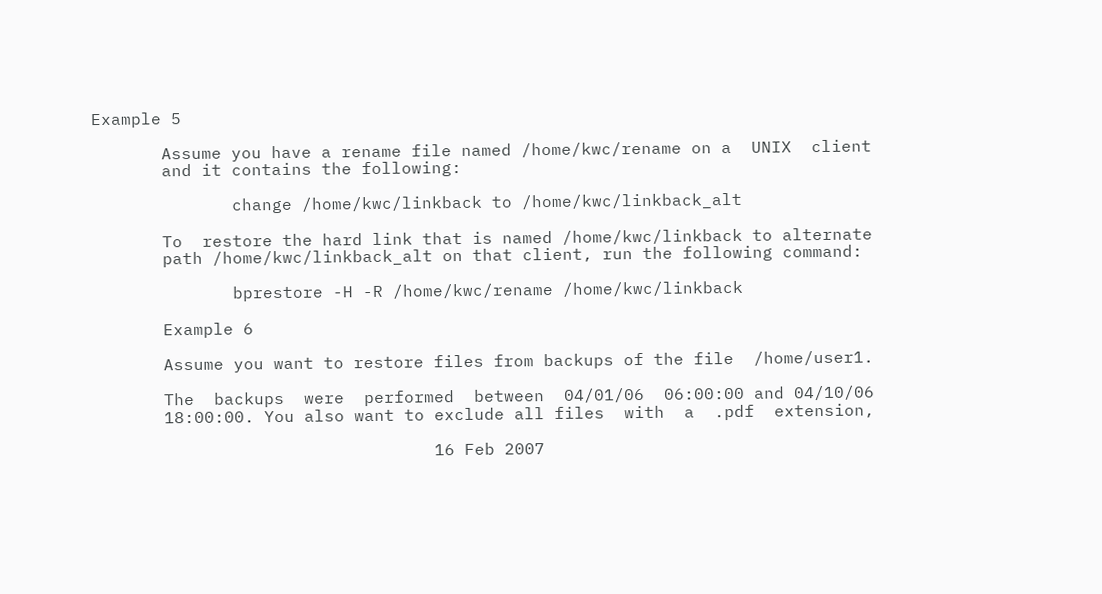Example 5

       Assume you have a rename file named /home/kwc/rename on a  UNIX  client
       and it contains the following:

              change /home/kwc/linkback to /home/kwc/linkback_alt

       To  restore the hard link that is named /home/kwc/linkback to alternate
       path /home/kwc/linkback_alt on that client, run the following command:

              bprestore -H -R /home/kwc/rename /home/kwc/linkback

       Example 6

       Assume you want to restore files from backups of the file  /home/user1.

       The  backups  were  performed  between  04/01/06  06:00:00 and 04/10/06
       18:00:00. You also want to exclude all files  with  a  .pdf  extension,

                                  16 Feb 2007